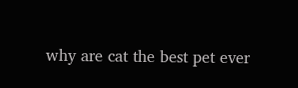why are cat the best pet ever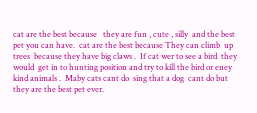cat are the best because   they are fun , cute , silly  and the best pet you can have.  cat are the best because They can climb  up trees  because they have big claws .  If cat wer to see a bird  they would  get in to hunting position and try to kill the bird or eney  kind animals .  Maby cats cant do  sing that a dog  cant do but  they are the best pet ever.